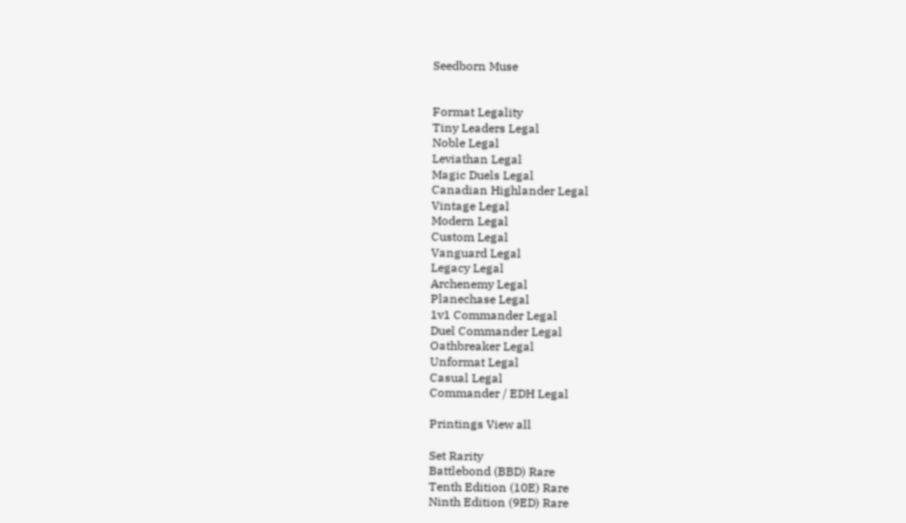Seedborn Muse


Format Legality
Tiny Leaders Legal
Noble Legal
Leviathan Legal
Magic Duels Legal
Canadian Highlander Legal
Vintage Legal
Modern Legal
Custom Legal
Vanguard Legal
Legacy Legal
Archenemy Legal
Planechase Legal
1v1 Commander Legal
Duel Commander Legal
Oathbreaker Legal
Unformat Legal
Casual Legal
Commander / EDH Legal

Printings View all

Set Rarity
Battlebond (BBD) Rare
Tenth Edition (10E) Rare
Ninth Edition (9ED) Rare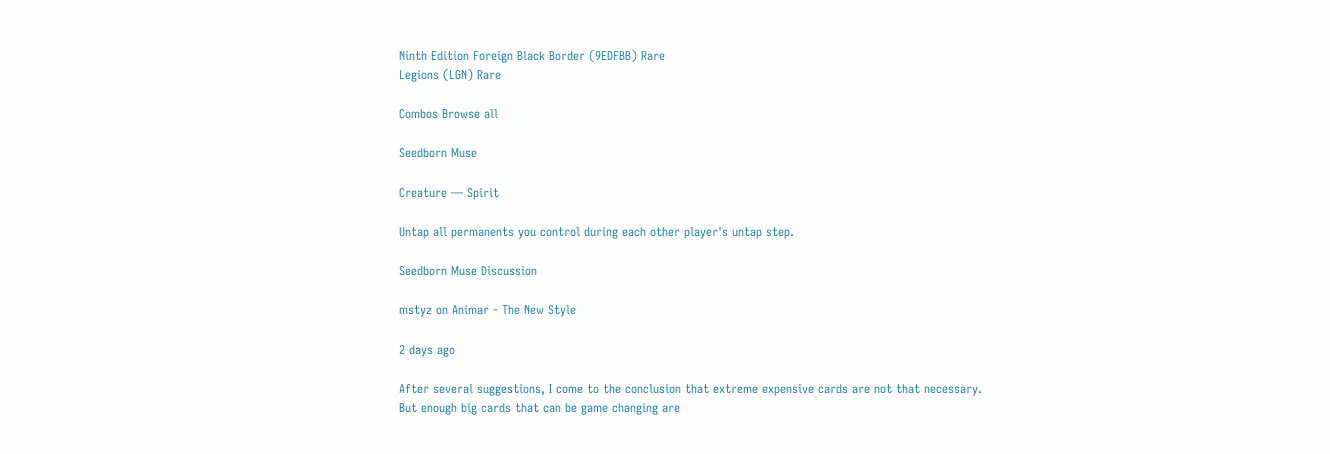Ninth Edition Foreign Black Border (9EDFBB) Rare
Legions (LGN) Rare

Combos Browse all

Seedborn Muse

Creature — Spirit

Untap all permanents you control during each other player's untap step.

Seedborn Muse Discussion

mstyz on Animar - The New Style

2 days ago

After several suggestions, I come to the conclusion that extreme expensive cards are not that necessary. But enough big cards that can be game changing are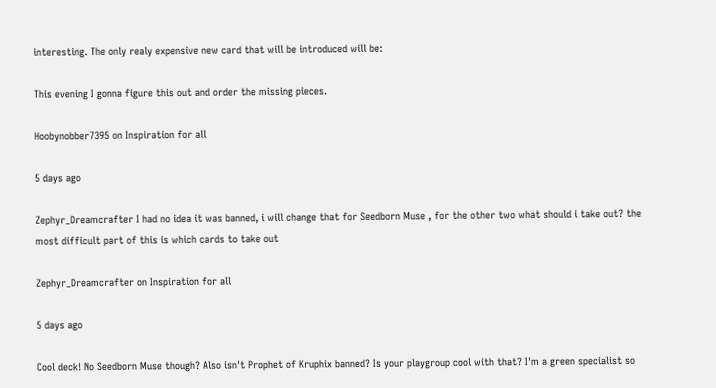interesting. The only realy expensive new card that will be introduced will be:

This evening I gonna figure this out and order the missing pieces.

Hoobynobber7395 on Inspiration for all

5 days ago

Zephyr_Dreamcrafter I had no idea it was banned, i will change that for Seedborn Muse , for the other two what should i take out? the most difficult part of this is which cards to take out

Zephyr_Dreamcrafter on Inspiration for all

5 days ago

Cool deck! No Seedborn Muse though? Also isn't Prophet of Kruphix banned? Is your playgroup cool with that? I'm a green specialist so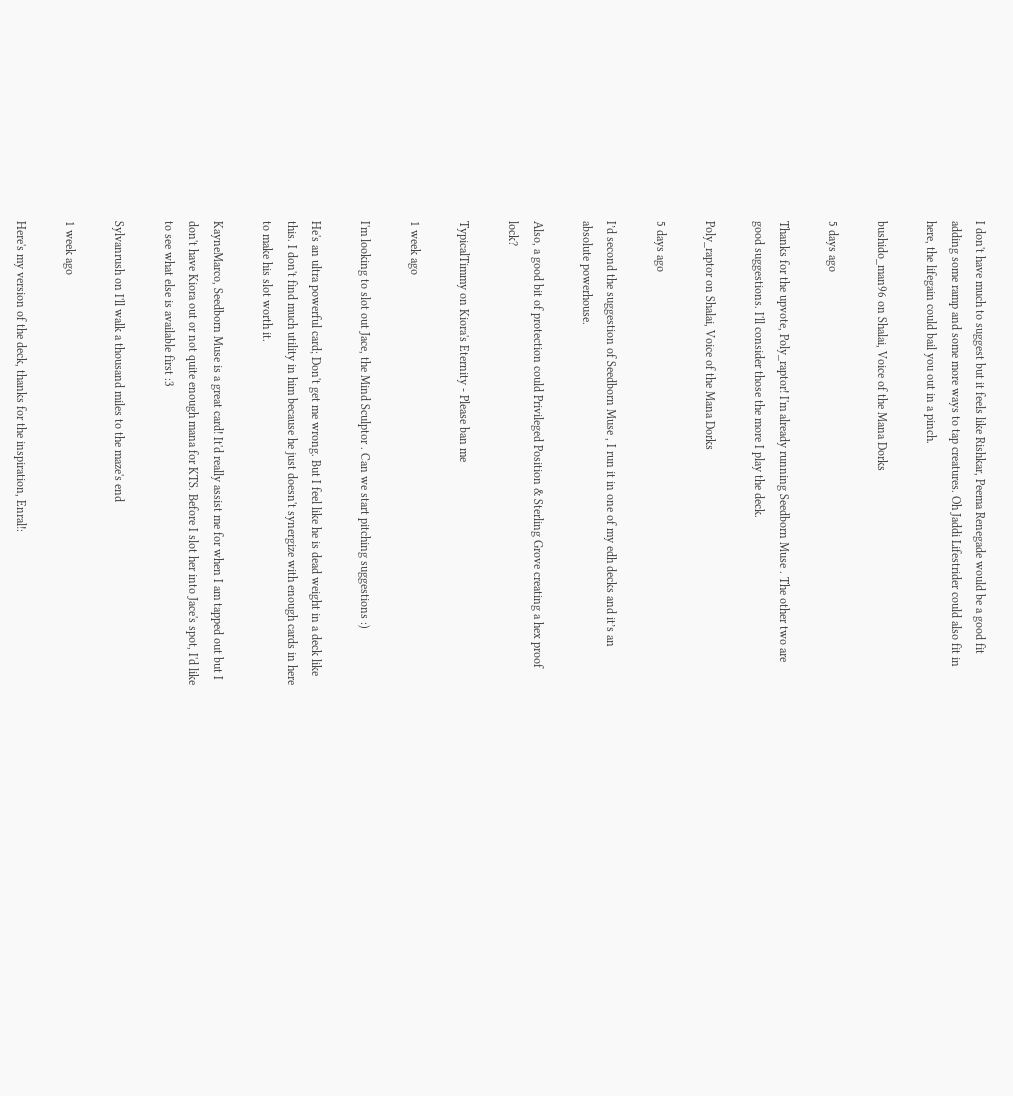I don't have much to suggest but it feels like Rishkar, Peema Renegade would be a good fit adding some ramp and some more ways to tap creatures. Oh Jaddi Lifestrider could also fit in here, the lifegain could bail you out in a pinch.

bushido_man96 on Shalai, Voice of the Mana Dorks

5 days ago

Thanks for the upvote, Poly_raptor! I'm already running Seedborn Muse . The other two are good suggestions. I'll consider those the more I play the deck.

Poly_raptor on Shalai, Voice of the Mana Dorks

5 days ago

I’d second the suggestion of Seedborn Muse , I run it in one of my edh decks and it’s an absolute powerhouse.

Also, a good bit of protection could Privileged Position & Sterling Grove creating a hex proof lock?

TypicalTimmy on Kiora's Eternity - Please ban me

1 week ago

I'm looking to slot out Jace, the Mind Sculptor . Can we start pitching suggestions :)

He's an ultra powerful card; Don't get me wrong. But I feel like he is dead weight in a deck like this. I don't find much utility in him because he just doesn't synergize with enough cards in here to make his slot worth it.

KayneMarco, Seedborn Muse is a great card! It'd really assist me for when I am tapped out but I don't have Kiora out or not quite enough mana for KTS. Before I slot her into Jace's spot, I'd like to see what else is available first :3

Sylvanrush on I'll walk a thousand miles to the maze's end

1 week ago

Here's my version of the deck, thanks for the inspiration, Enral!: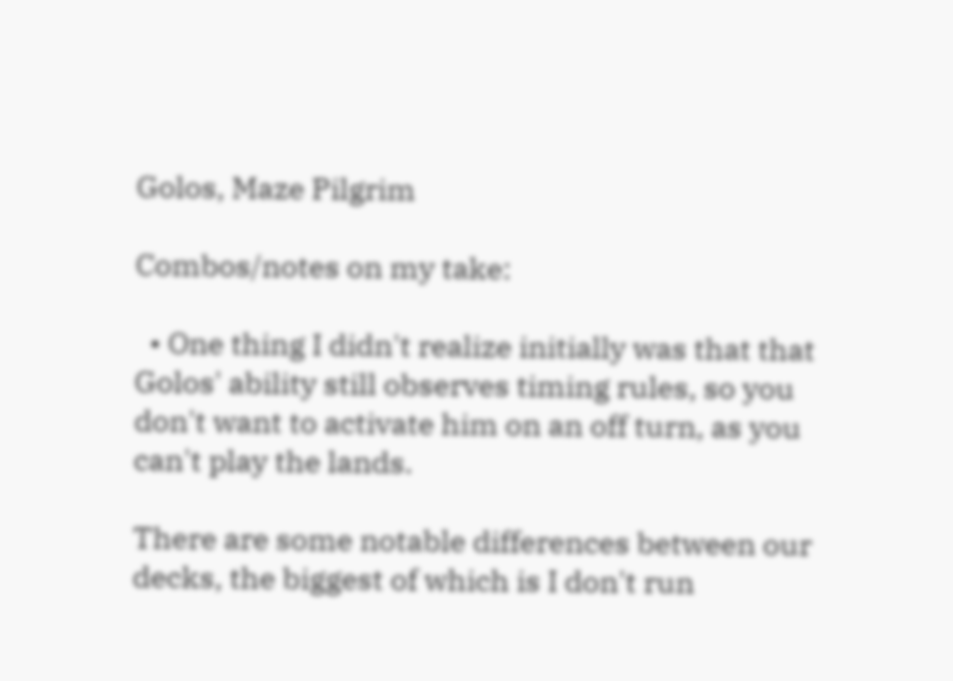Golos, Maze Pilgrim

Combos/notes on my take:

  • One thing I didn't realize initially was that that Golos' ability still observes timing rules, so you don't want to activate him on an off turn, as you can't play the lands.

There are some notable differences between our decks, the biggest of which is I don't run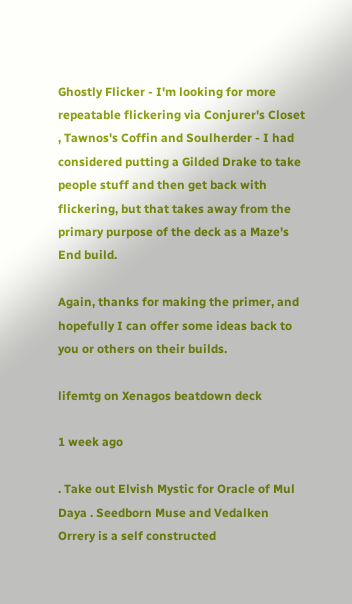Ghostly Flicker - I'm looking for more repeatable flickering via Conjurer's Closet , Tawnos's Coffin and Soulherder - I had considered putting a Gilded Drake to take people stuff and then get back with flickering, but that takes away from the primary purpose of the deck as a Maze's End build.

Again, thanks for making the primer, and hopefully I can offer some ideas back to you or others on their builds.

lifemtg on Xenagos beatdown deck

1 week ago

. Take out Elvish Mystic for Oracle of Mul Daya . Seedborn Muse and Vedalken Orrery is a self constructed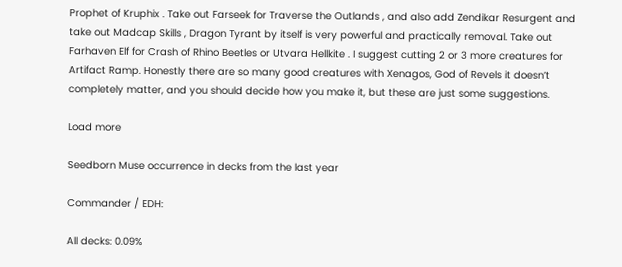Prophet of Kruphix . Take out Farseek for Traverse the Outlands , and also add Zendikar Resurgent and take out Madcap Skills , Dragon Tyrant by itself is very powerful and practically removal. Take out Farhaven Elf for Crash of Rhino Beetles or Utvara Hellkite . I suggest cutting 2 or 3 more creatures for Artifact Ramp. Honestly there are so many good creatures with Xenagos, God of Revels it doesn’t completely matter, and you should decide how you make it, but these are just some suggestions.

Load more

Seedborn Muse occurrence in decks from the last year

Commander / EDH:

All decks: 0.09%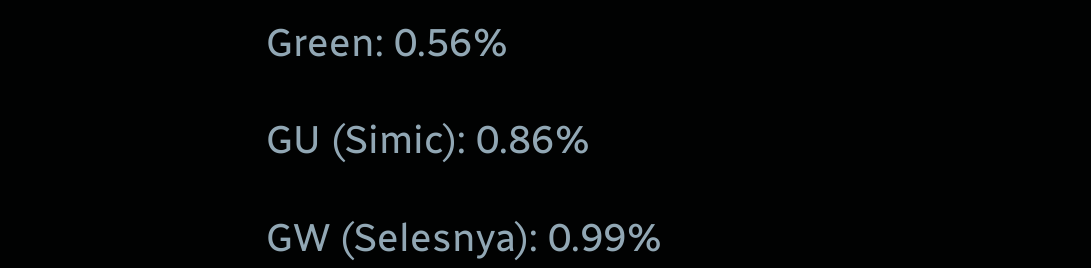Green: 0.56%

GU (Simic): 0.86%

GW (Selesnya): 0.99%